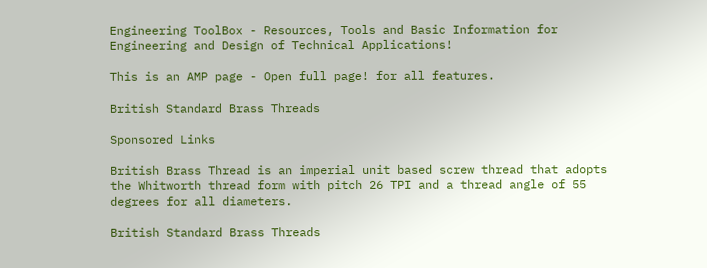Engineering ToolBox - Resources, Tools and Basic Information for Engineering and Design of Technical Applications!

This is an AMP page - Open full page! for all features.

British Standard Brass Threads

Sponsored Links

British Brass Thread is an imperial unit based screw thread that adopts the Whitworth thread form with pitch 26 TPI and a thread angle of 55 degrees for all diameters.

British Standard Brass Threads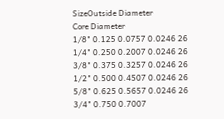SizeOutside Diameter
Core Diameter
1/8" 0.125 0.0757 0.0246 26
1/4" 0.250 0.2007 0.0246 26
3/8" 0.375 0.3257 0.0246 26
1/2" 0.500 0.4507 0.0246 26
5/8" 0.625 0.5657 0.0246 26
3/4" 0.750 0.7007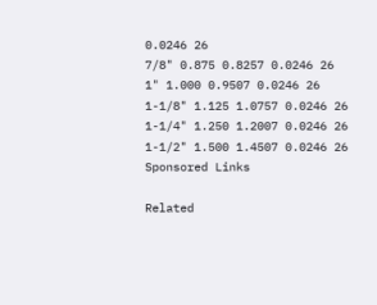0.0246 26
7/8" 0.875 0.8257 0.0246 26
1" 1.000 0.9507 0.0246 26
1-1/8" 1.125 1.0757 0.0246 26
1-1/4" 1.250 1.2007 0.0246 26
1-1/2" 1.500 1.4507 0.0246 26
Sponsored Links

Related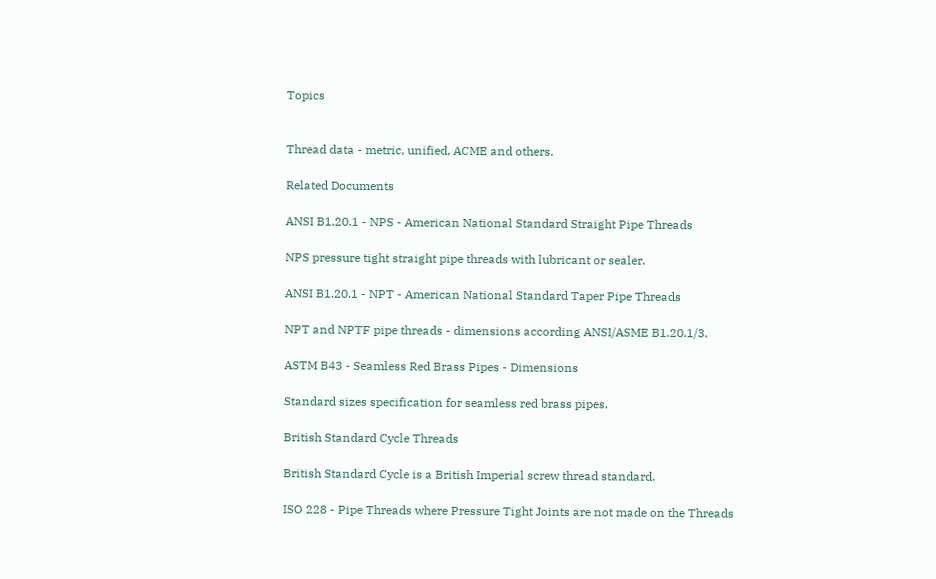Topics


Thread data - metric, unified, ACME and others.

Related Documents

ANSI B1.20.1 - NPS - American National Standard Straight Pipe Threads

NPS pressure tight straight pipe threads with lubricant or sealer.

ANSI B1.20.1 - NPT - American National Standard Taper Pipe Threads

NPT and NPTF pipe threads - dimensions according ANSI/ASME B1.20.1/3.

ASTM B43 - Seamless Red Brass Pipes - Dimensions

Standard sizes specification for seamless red brass pipes.

British Standard Cycle Threads

British Standard Cycle is a British Imperial screw thread standard.

ISO 228 - Pipe Threads where Pressure Tight Joints are not made on the Threads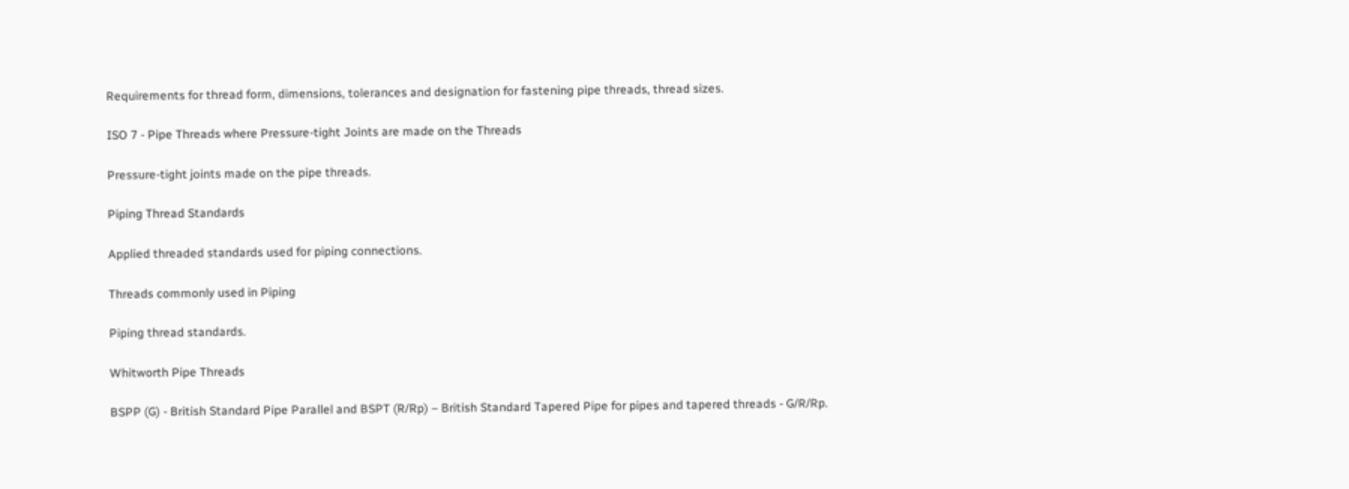Requirements for thread form, dimensions, tolerances and designation for fastening pipe threads, thread sizes.

ISO 7 - Pipe Threads where Pressure-tight Joints are made on the Threads

Pressure-tight joints made on the pipe threads.

Piping Thread Standards

Applied threaded standards used for piping connections.

Threads commonly used in Piping

Piping thread standards.

Whitworth Pipe Threads

BSPP (G) - British Standard Pipe Parallel and BSPT (R/Rp) – British Standard Tapered Pipe for pipes and tapered threads - G/R/Rp.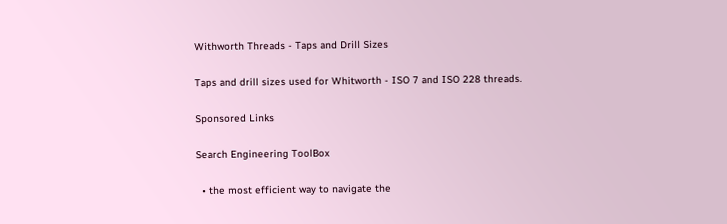Withworth Threads - Taps and Drill Sizes

Taps and drill sizes used for Whitworth - ISO 7 and ISO 228 threads.

Sponsored Links

Search Engineering ToolBox

  • the most efficient way to navigate the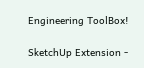Engineering ToolBox!

SketchUp Extension -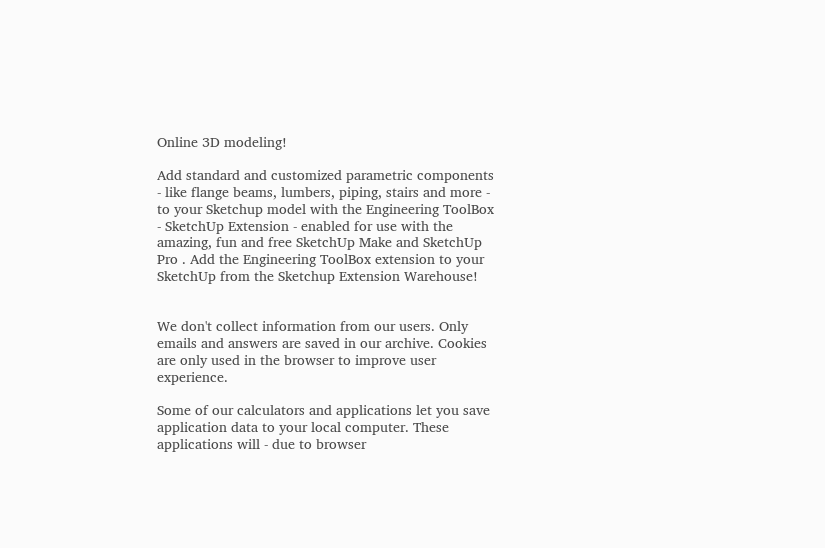Online 3D modeling!

Add standard and customized parametric components - like flange beams, lumbers, piping, stairs and more - to your Sketchup model with the Engineering ToolBox - SketchUp Extension - enabled for use with the amazing, fun and free SketchUp Make and SketchUp Pro . Add the Engineering ToolBox extension to your SketchUp from the Sketchup Extension Warehouse!


We don't collect information from our users. Only emails and answers are saved in our archive. Cookies are only used in the browser to improve user experience.

Some of our calculators and applications let you save application data to your local computer. These applications will - due to browser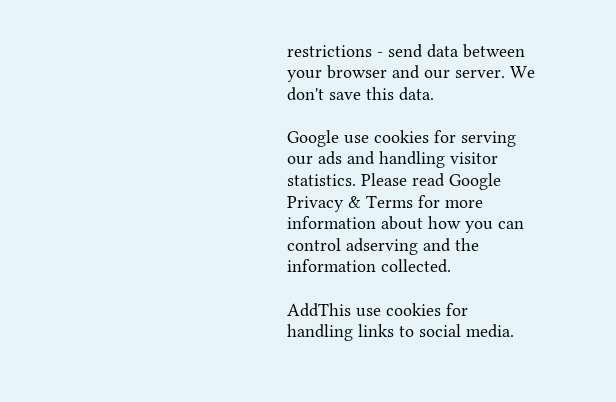restrictions - send data between your browser and our server. We don't save this data.

Google use cookies for serving our ads and handling visitor statistics. Please read Google Privacy & Terms for more information about how you can control adserving and the information collected.

AddThis use cookies for handling links to social media.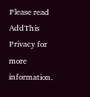Please read AddThis Privacy for more information.